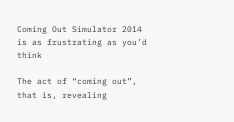Coming Out Simulator 2014 is as frustrating as you’d think

The act of “coming out”, that is, revealing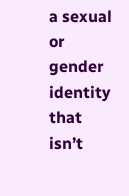a sexual or gender identity that isn’t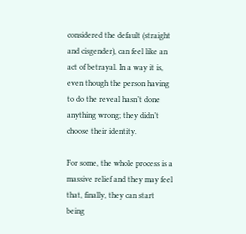considered the default (straight and cisgender), can feel like an act of betrayal. In a way it is, even though the person having to do the reveal hasn’t done anything wrong; they didn’t choose their identity.

For some, the whole process is a massive relief and they may feel that, finally, they can start being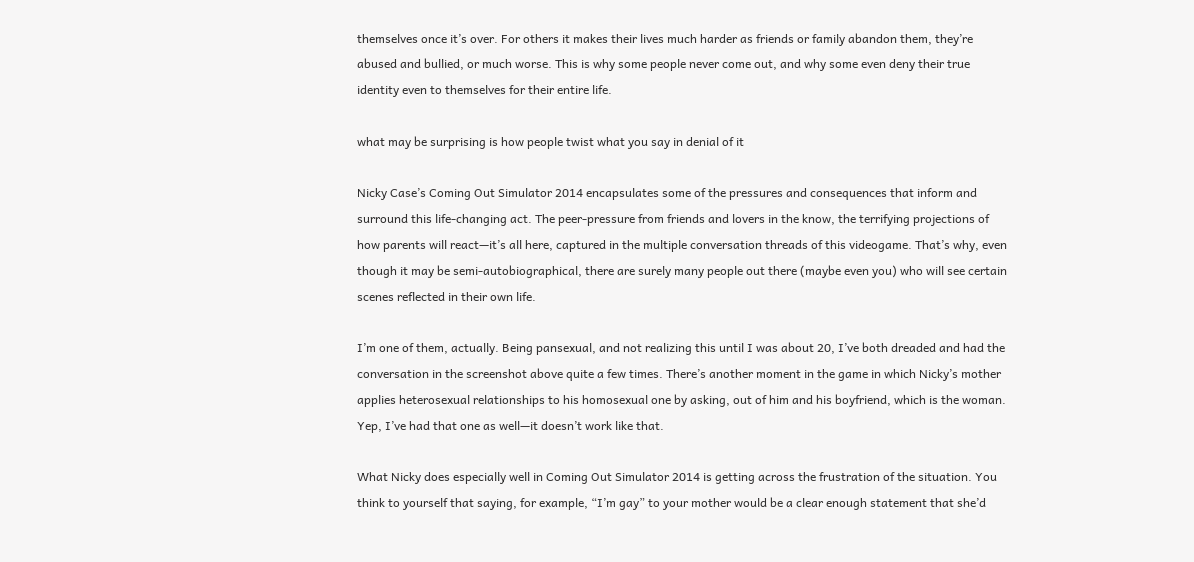themselves once it’s over. For others it makes their lives much harder as friends or family abandon them, they’re abused and bullied, or much worse. This is why some people never come out, and why some even deny their true identity even to themselves for their entire life.

what may be surprising is how people twist what you say in denial of it

Nicky Case’s Coming Out Simulator 2014 encapsulates some of the pressures and consequences that inform and surround this life-changing act. The peer-pressure from friends and lovers in the know, the terrifying projections of how parents will react—it’s all here, captured in the multiple conversation threads of this videogame. That’s why, even though it may be semi-autobiographical, there are surely many people out there (maybe even you) who will see certain scenes reflected in their own life.

I’m one of them, actually. Being pansexual, and not realizing this until I was about 20, I’ve both dreaded and had the conversation in the screenshot above quite a few times. There’s another moment in the game in which Nicky’s mother applies heterosexual relationships to his homosexual one by asking, out of him and his boyfriend, which is the woman. Yep, I’ve had that one as well—it doesn’t work like that.

What Nicky does especially well in Coming Out Simulator 2014 is getting across the frustration of the situation. You think to yourself that saying, for example, “I’m gay” to your mother would be a clear enough statement that she’d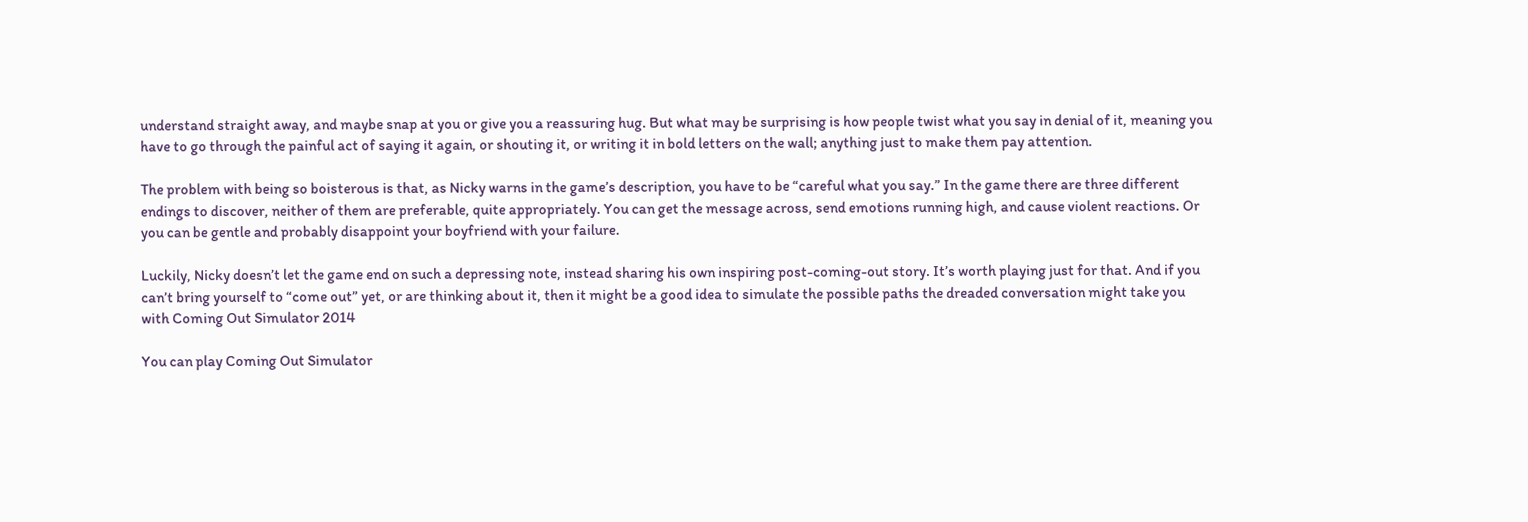understand straight away, and maybe snap at you or give you a reassuring hug. But what may be surprising is how people twist what you say in denial of it, meaning you have to go through the painful act of saying it again, or shouting it, or writing it in bold letters on the wall; anything just to make them pay attention.

The problem with being so boisterous is that, as Nicky warns in the game’s description, you have to be “careful what you say.” In the game there are three different endings to discover, neither of them are preferable, quite appropriately. You can get the message across, send emotions running high, and cause violent reactions. Or you can be gentle and probably disappoint your boyfriend with your failure.

Luckily, Nicky doesn’t let the game end on such a depressing note, instead sharing his own inspiring post-coming-out story. It’s worth playing just for that. And if you can’t bring yourself to “come out” yet, or are thinking about it, then it might be a good idea to simulate the possible paths the dreaded conversation might take you with Coming Out Simulator 2014

You can play Coming Out Simulator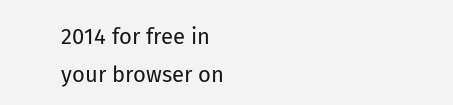2014 for free in your browser on